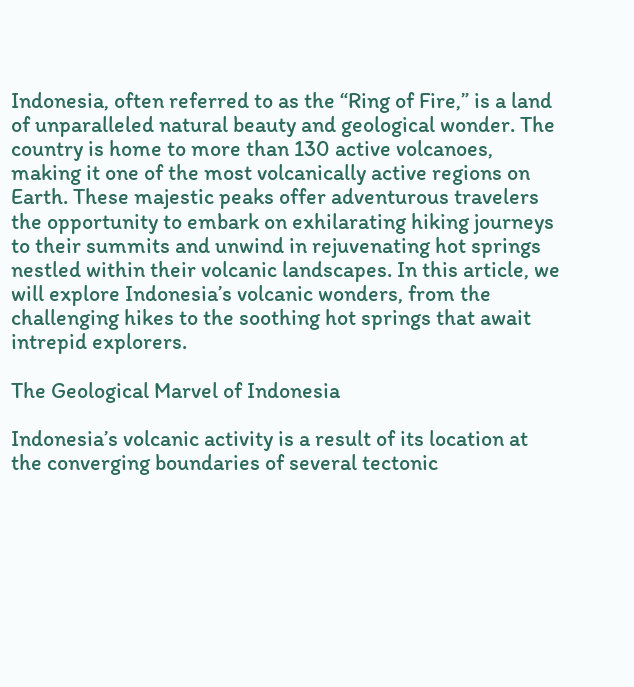Indonesia, often referred to as the “Ring of Fire,” is a land of unparalleled natural beauty and geological wonder. The country is home to more than 130 active volcanoes, making it one of the most volcanically active regions on Earth. These majestic peaks offer adventurous travelers the opportunity to embark on exhilarating hiking journeys to their summits and unwind in rejuvenating hot springs nestled within their volcanic landscapes. In this article, we will explore Indonesia’s volcanic wonders, from the challenging hikes to the soothing hot springs that await intrepid explorers.

The Geological Marvel of Indonesia

Indonesia’s volcanic activity is a result of its location at the converging boundaries of several tectonic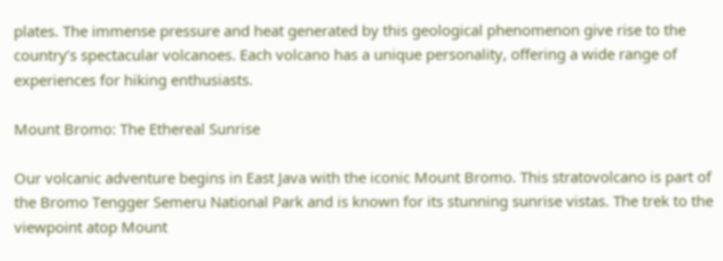plates. The immense pressure and heat generated by this geological phenomenon give rise to the country’s spectacular volcanoes. Each volcano has a unique personality, offering a wide range of experiences for hiking enthusiasts.

Mount Bromo: The Ethereal Sunrise

Our volcanic adventure begins in East Java with the iconic Mount Bromo. This stratovolcano is part of the Bromo Tengger Semeru National Park and is known for its stunning sunrise vistas. The trek to the viewpoint atop Mount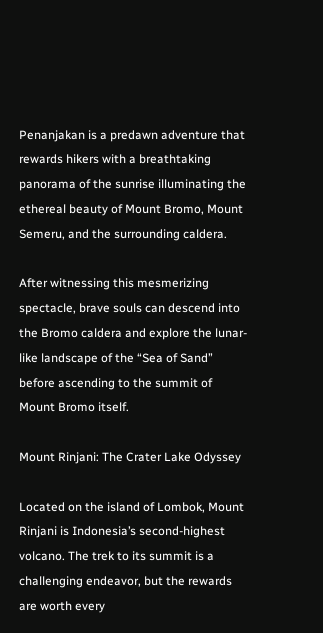Penanjakan is a predawn adventure that rewards hikers with a breathtaking panorama of the sunrise illuminating the ethereal beauty of Mount Bromo, Mount Semeru, and the surrounding caldera.

After witnessing this mesmerizing spectacle, brave souls can descend into the Bromo caldera and explore the lunar-like landscape of the “Sea of Sand” before ascending to the summit of Mount Bromo itself.

Mount Rinjani: The Crater Lake Odyssey

Located on the island of Lombok, Mount Rinjani is Indonesia’s second-highest volcano. The trek to its summit is a challenging endeavor, but the rewards are worth every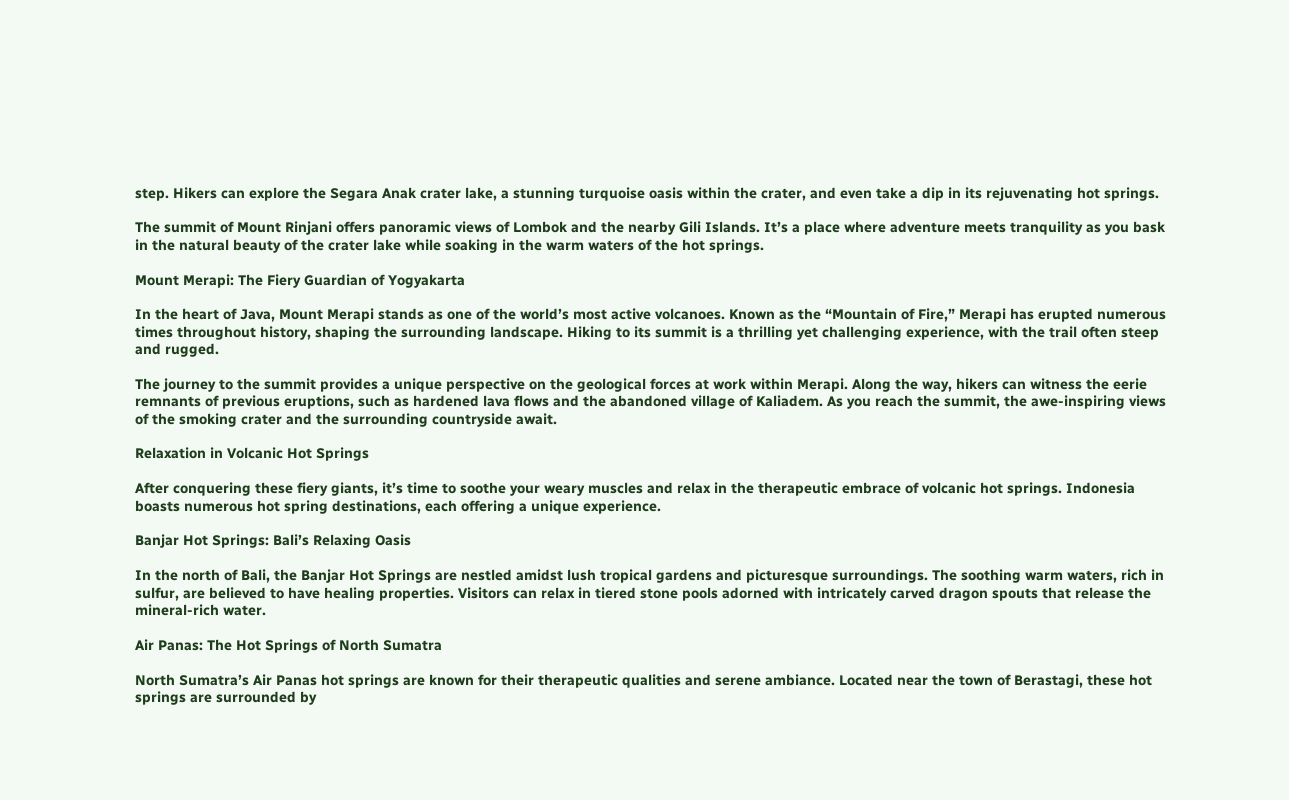step. Hikers can explore the Segara Anak crater lake, a stunning turquoise oasis within the crater, and even take a dip in its rejuvenating hot springs.

The summit of Mount Rinjani offers panoramic views of Lombok and the nearby Gili Islands. It’s a place where adventure meets tranquility as you bask in the natural beauty of the crater lake while soaking in the warm waters of the hot springs.

Mount Merapi: The Fiery Guardian of Yogyakarta

In the heart of Java, Mount Merapi stands as one of the world’s most active volcanoes. Known as the “Mountain of Fire,” Merapi has erupted numerous times throughout history, shaping the surrounding landscape. Hiking to its summit is a thrilling yet challenging experience, with the trail often steep and rugged.

The journey to the summit provides a unique perspective on the geological forces at work within Merapi. Along the way, hikers can witness the eerie remnants of previous eruptions, such as hardened lava flows and the abandoned village of Kaliadem. As you reach the summit, the awe-inspiring views of the smoking crater and the surrounding countryside await.

Relaxation in Volcanic Hot Springs

After conquering these fiery giants, it’s time to soothe your weary muscles and relax in the therapeutic embrace of volcanic hot springs. Indonesia boasts numerous hot spring destinations, each offering a unique experience.

Banjar Hot Springs: Bali’s Relaxing Oasis

In the north of Bali, the Banjar Hot Springs are nestled amidst lush tropical gardens and picturesque surroundings. The soothing warm waters, rich in sulfur, are believed to have healing properties. Visitors can relax in tiered stone pools adorned with intricately carved dragon spouts that release the mineral-rich water.

Air Panas: The Hot Springs of North Sumatra

North Sumatra’s Air Panas hot springs are known for their therapeutic qualities and serene ambiance. Located near the town of Berastagi, these hot springs are surrounded by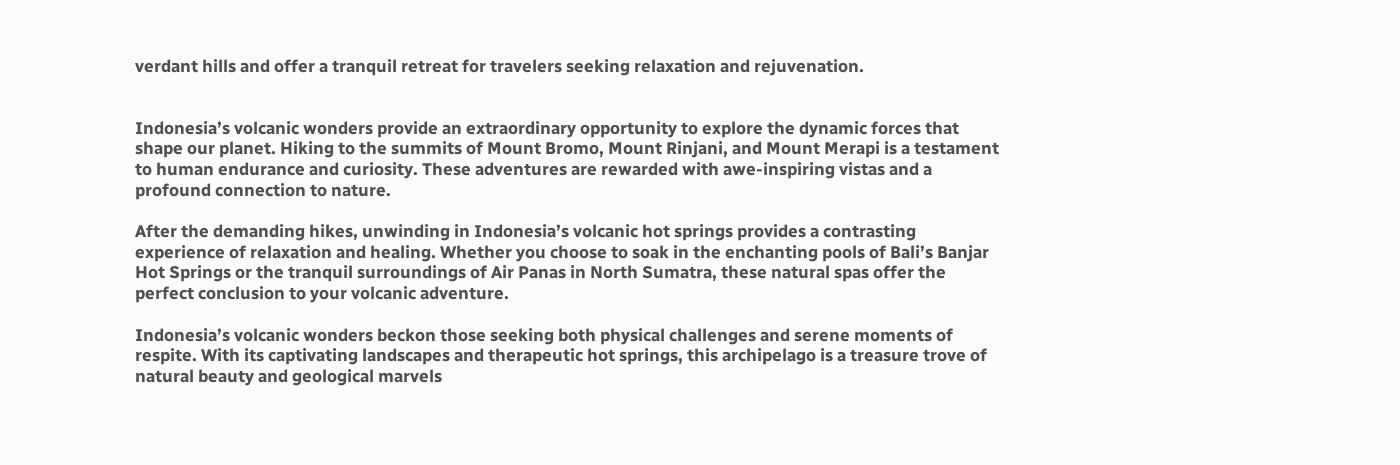verdant hills and offer a tranquil retreat for travelers seeking relaxation and rejuvenation.


Indonesia’s volcanic wonders provide an extraordinary opportunity to explore the dynamic forces that shape our planet. Hiking to the summits of Mount Bromo, Mount Rinjani, and Mount Merapi is a testament to human endurance and curiosity. These adventures are rewarded with awe-inspiring vistas and a profound connection to nature.

After the demanding hikes, unwinding in Indonesia’s volcanic hot springs provides a contrasting experience of relaxation and healing. Whether you choose to soak in the enchanting pools of Bali’s Banjar Hot Springs or the tranquil surroundings of Air Panas in North Sumatra, these natural spas offer the perfect conclusion to your volcanic adventure.

Indonesia’s volcanic wonders beckon those seeking both physical challenges and serene moments of respite. With its captivating landscapes and therapeutic hot springs, this archipelago is a treasure trove of natural beauty and geological marvels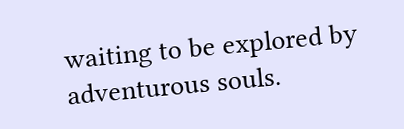waiting to be explored by adventurous souls.